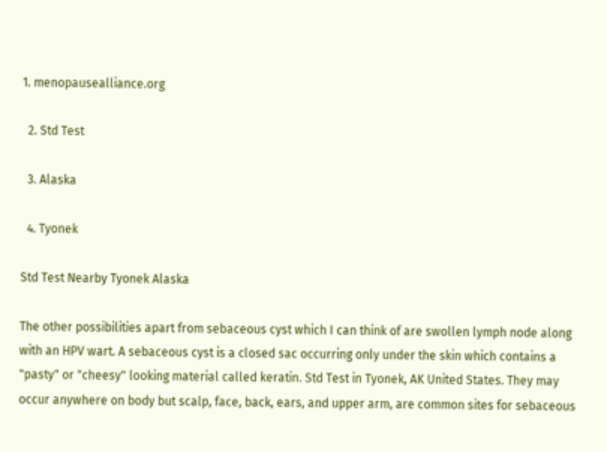1. menopausealliance.org

  2. Std Test

  3. Alaska

  4. Tyonek

Std Test Nearby Tyonek Alaska

The other possibilities apart from sebaceous cyst which I can think of are swollen lymph node along with an HPV wart. A sebaceous cyst is a closed sac occurring only under the skin which contains a "pasty" or "cheesy" looking material called keratin. Std Test in Tyonek, AK United States. They may occur anywhere on body but scalp, face, back, ears, and upper arm, are common sites for sebaceous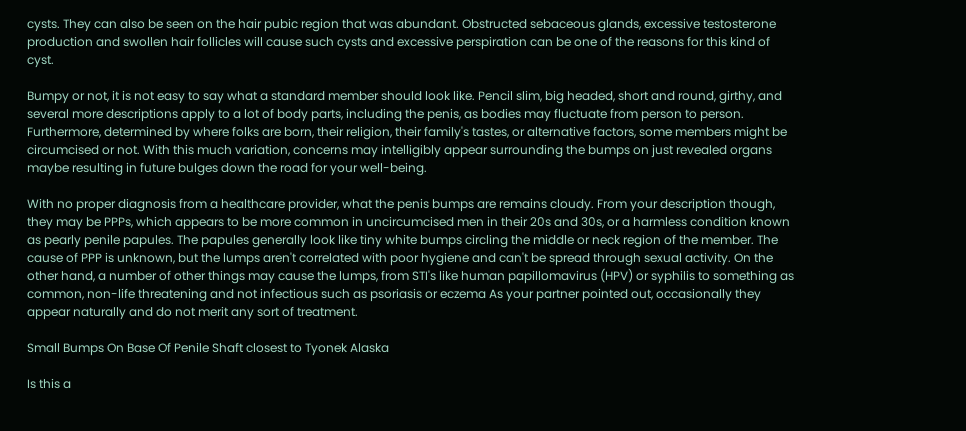cysts. They can also be seen on the hair pubic region that was abundant. Obstructed sebaceous glands, excessive testosterone production and swollen hair follicles will cause such cysts and excessive perspiration can be one of the reasons for this kind of cyst.

Bumpy or not, it is not easy to say what a standard member should look like. Pencil slim, big headed, short and round, girthy, and several more descriptions apply to a lot of body parts, including the penis, as bodies may fluctuate from person to person. Furthermore, determined by where folks are born, their religion, their family's tastes, or alternative factors, some members might be circumcised or not. With this much variation, concerns may intelligibly appear surrounding the bumps on just revealed organs maybe resulting in future bulges down the road for your well-being.

With no proper diagnosis from a healthcare provider, what the penis bumps are remains cloudy. From your description though, they may be PPPs, which appears to be more common in uncircumcised men in their 20s and 30s, or a harmless condition known as pearly penile papules. The papules generally look like tiny white bumps circling the middle or neck region of the member. The cause of PPP is unknown, but the lumps aren't correlated with poor hygiene and can't be spread through sexual activity. On the other hand, a number of other things may cause the lumps, from STI's like human papillomavirus (HPV) or syphilis to something as common, non-life threatening and not infectious such as psoriasis or eczema As your partner pointed out, occasionally they appear naturally and do not merit any sort of treatment.

Small Bumps On Base Of Penile Shaft closest to Tyonek Alaska

Is this a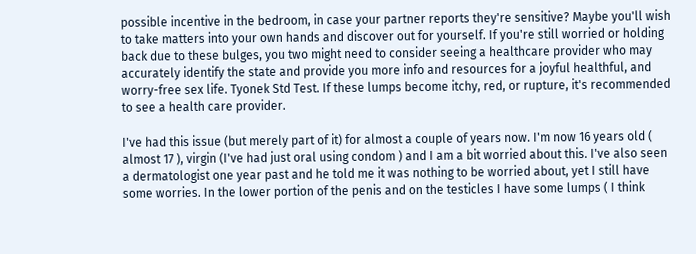possible incentive in the bedroom, in case your partner reports they're sensitive? Maybe you'll wish to take matters into your own hands and discover out for yourself. If you're still worried or holding back due to these bulges, you two might need to consider seeing a healthcare provider who may accurately identify the state and provide you more info and resources for a joyful healthful, and worry-free sex life. Tyonek Std Test. If these lumps become itchy, red, or rupture, it's recommended to see a health care provider.

I've had this issue (but merely part of it) for almost a couple of years now. I'm now 16 years old ( almost 17 ), virgin (I've had just oral using condom ) and I am a bit worried about this. I've also seen a dermatologist one year past and he told me it was nothing to be worried about, yet I still have some worries. In the lower portion of the penis and on the testicles I have some lumps ( I think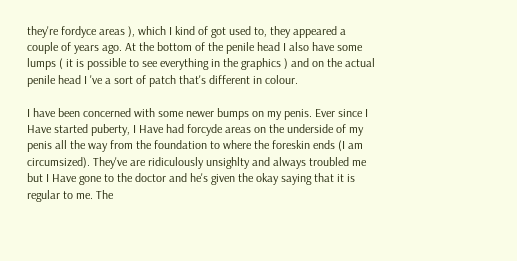they're fordyce areas ), which I kind of got used to, they appeared a couple of years ago. At the bottom of the penile head I also have some lumps ( it is possible to see everything in the graphics ) and on the actual penile head I 've a sort of patch that's different in colour.

I have been concerned with some newer bumps on my penis. Ever since I Have started puberty, I Have had forcyde areas on the underside of my penis all the way from the foundation to where the foreskin ends (I am circumsized). They've are ridiculously unsighlty and always troubled me but I Have gone to the doctor and he's given the okay saying that it is regular to me. The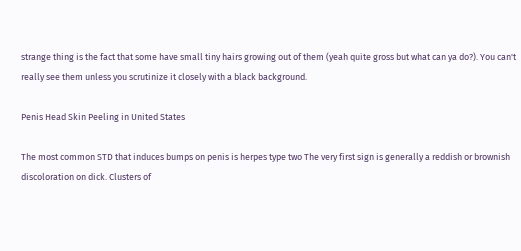strange thing is the fact that some have small tiny hairs growing out of them (yeah quite gross but what can ya do?). You can't really see them unless you scrutinize it closely with a black background.

Penis Head Skin Peeling in United States

The most common STD that induces bumps on penis is herpes type two The very first sign is generally a reddish or brownish discoloration on dick. Clusters of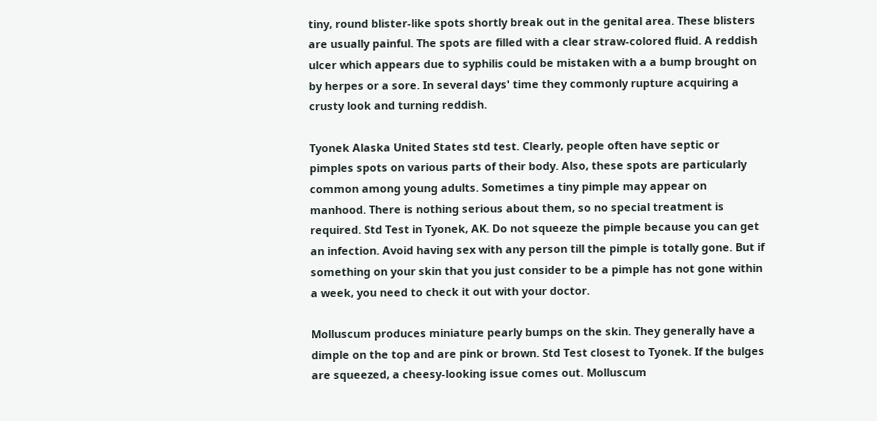tiny, round blister-like spots shortly break out in the genital area. These blisters are usually painful. The spots are filled with a clear straw-colored fluid. A reddish ulcer which appears due to syphilis could be mistaken with a a bump brought on by herpes or a sore. In several days' time they commonly rupture acquiring a crusty look and turning reddish.

Tyonek Alaska United States std test. Clearly, people often have septic or pimples spots on various parts of their body. Also, these spots are particularly common among young adults. Sometimes a tiny pimple may appear on manhood. There is nothing serious about them, so no special treatment is required. Std Test in Tyonek, AK. Do not squeeze the pimple because you can get an infection. Avoid having sex with any person till the pimple is totally gone. But if something on your skin that you just consider to be a pimple has not gone within a week, you need to check it out with your doctor.

Molluscum produces miniature pearly bumps on the skin. They generally have a dimple on the top and are pink or brown. Std Test closest to Tyonek. If the bulges are squeezed, a cheesy-looking issue comes out. Molluscum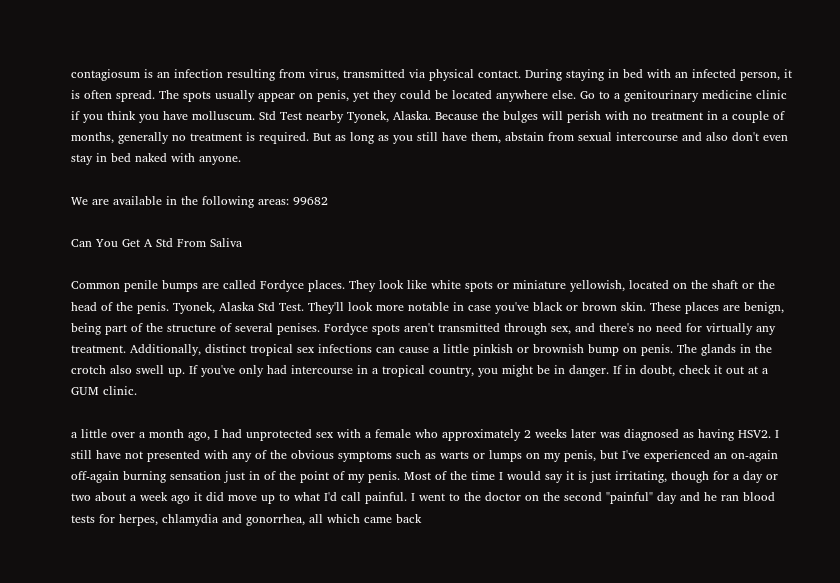contagiosum is an infection resulting from virus, transmitted via physical contact. During staying in bed with an infected person, it is often spread. The spots usually appear on penis, yet they could be located anywhere else. Go to a genitourinary medicine clinic if you think you have molluscum. Std Test nearby Tyonek, Alaska. Because the bulges will perish with no treatment in a couple of months, generally no treatment is required. But as long as you still have them, abstain from sexual intercourse and also don't even stay in bed naked with anyone.

We are available in the following areas: 99682

Can You Get A Std From Saliva

Common penile bumps are called Fordyce places. They look like white spots or miniature yellowish, located on the shaft or the head of the penis. Tyonek, Alaska Std Test. They'll look more notable in case you've black or brown skin. These places are benign, being part of the structure of several penises. Fordyce spots aren't transmitted through sex, and there's no need for virtually any treatment. Additionally, distinct tropical sex infections can cause a little pinkish or brownish bump on penis. The glands in the crotch also swell up. If you've only had intercourse in a tropical country, you might be in danger. If in doubt, check it out at a GUM clinic.

a little over a month ago, I had unprotected sex with a female who approximately 2 weeks later was diagnosed as having HSV2. I still have not presented with any of the obvious symptoms such as warts or lumps on my penis, but I've experienced an on-again off-again burning sensation just in of the point of my penis. Most of the time I would say it is just irritating, though for a day or two about a week ago it did move up to what I'd call painful. I went to the doctor on the second "painful" day and he ran blood tests for herpes, chlamydia and gonorrhea, all which came back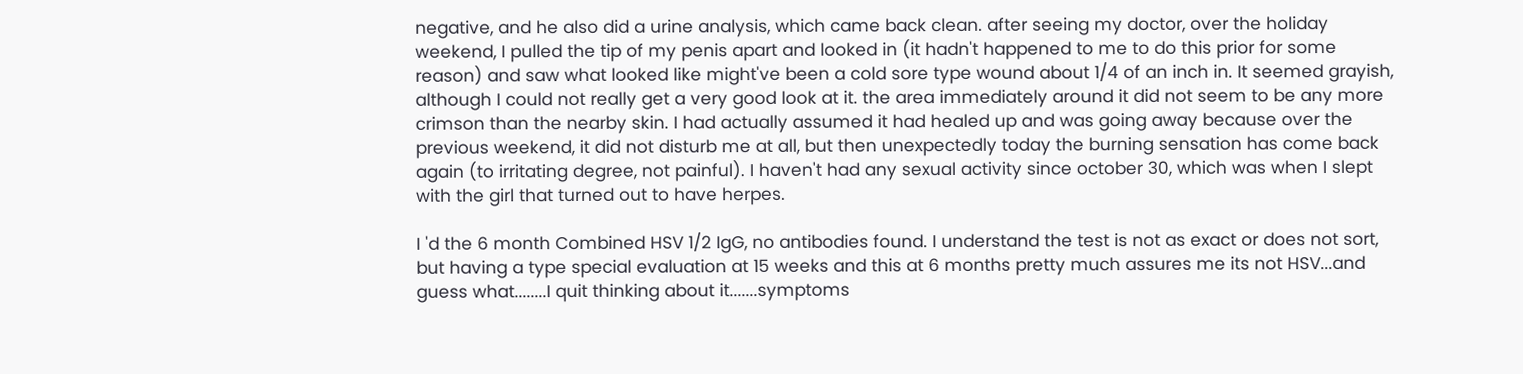negative, and he also did a urine analysis, which came back clean. after seeing my doctor, over the holiday weekend, I pulled the tip of my penis apart and looked in (it hadn't happened to me to do this prior for some reason) and saw what looked like might've been a cold sore type wound about 1/4 of an inch in. It seemed grayish, although I could not really get a very good look at it. the area immediately around it did not seem to be any more crimson than the nearby skin. I had actually assumed it had healed up and was going away because over the previous weekend, it did not disturb me at all, but then unexpectedly today the burning sensation has come back again (to irritating degree, not painful). I haven't had any sexual activity since october 30, which was when I slept with the girl that turned out to have herpes.

I 'd the 6 month Combined HSV 1/2 IgG, no antibodies found. I understand the test is not as exact or does not sort, but having a type special evaluation at 15 weeks and this at 6 months pretty much assures me its not HSV...and guess what........I quit thinking about it.......symptoms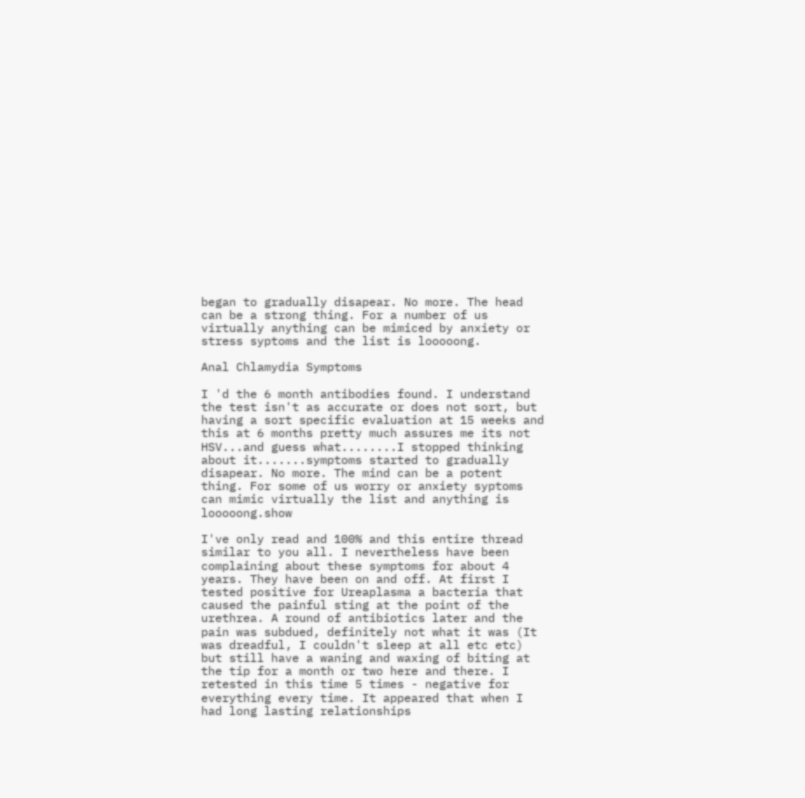began to gradually disapear. No more. The head can be a strong thing. For a number of us virtually anything can be mimiced by anxiety or stress syptoms and the list is looooong.

Anal Chlamydia Symptoms

I 'd the 6 month antibodies found. I understand the test isn't as accurate or does not sort, but having a sort specific evaluation at 15 weeks and this at 6 months pretty much assures me its not HSV...and guess what........I stopped thinking about it.......symptoms started to gradually disapear. No more. The mind can be a potent thing. For some of us worry or anxiety syptoms can mimic virtually the list and anything is looooong.show

I've only read and 100% and this entire thread similar to you all. I nevertheless have been complaining about these symptoms for about 4 years. They have been on and off. At first I tested positive for Ureaplasma a bacteria that caused the painful sting at the point of the urethrea. A round of antibiotics later and the pain was subdued, definitely not what it was (It was dreadful, I couldn't sleep at all etc etc) but still have a waning and waxing of biting at the tip for a month or two here and there. I retested in this time 5 times - negative for everything every time. It appeared that when I had long lasting relationships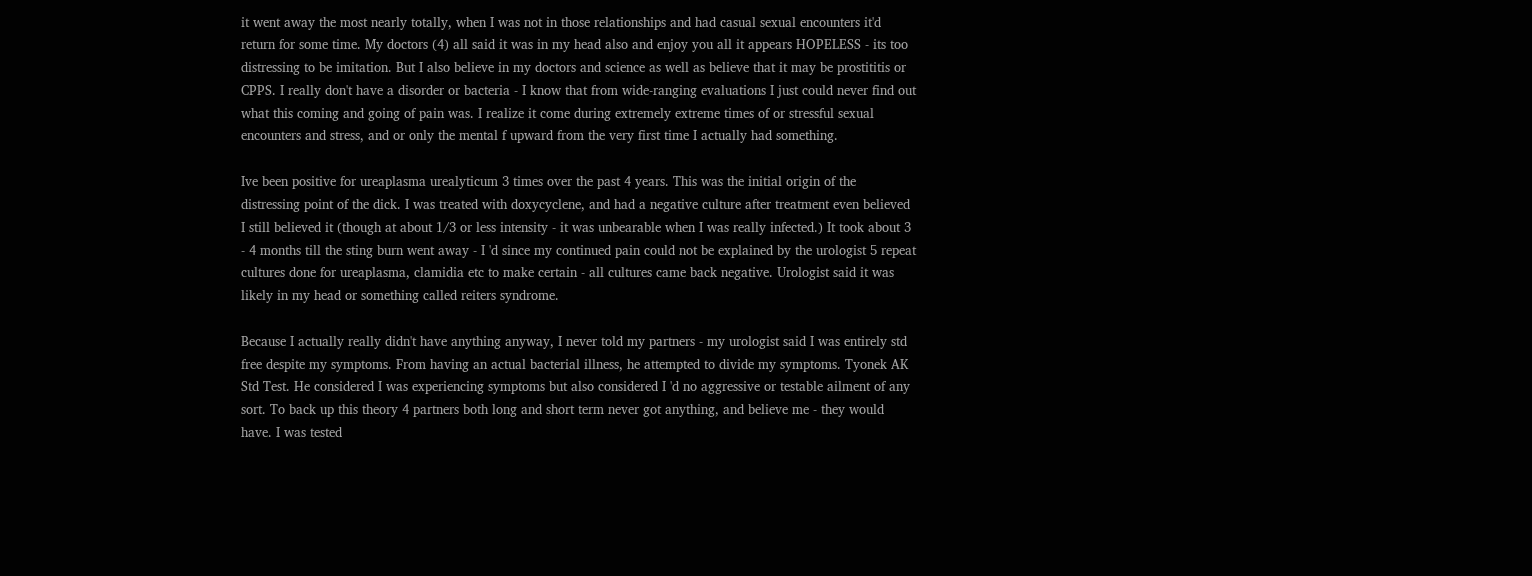it went away the most nearly totally, when I was not in those relationships and had casual sexual encounters it'd return for some time. My doctors (4) all said it was in my head also and enjoy you all it appears HOPELESS - its too distressing to be imitation. But I also believe in my doctors and science as well as believe that it may be prostititis or CPPS. I really don't have a disorder or bacteria - I know that from wide-ranging evaluations I just could never find out what this coming and going of pain was. I realize it come during extremely extreme times of or stressful sexual encounters and stress, and or only the mental f upward from the very first time I actually had something.

Ive been positive for ureaplasma urealyticum 3 times over the past 4 years. This was the initial origin of the distressing point of the dick. I was treated with doxycyclene, and had a negative culture after treatment even believed I still believed it (though at about 1/3 or less intensity - it was unbearable when I was really infected.) It took about 3 - 4 months till the sting burn went away - I 'd since my continued pain could not be explained by the urologist 5 repeat cultures done for ureaplasma, clamidia etc to make certain - all cultures came back negative. Urologist said it was likely in my head or something called reiters syndrome.

Because I actually really didn't have anything anyway, I never told my partners - my urologist said I was entirely std free despite my symptoms. From having an actual bacterial illness, he attempted to divide my symptoms. Tyonek AK Std Test. He considered I was experiencing symptoms but also considered I 'd no aggressive or testable ailment of any sort. To back up this theory 4 partners both long and short term never got anything, and believe me - they would have. I was tested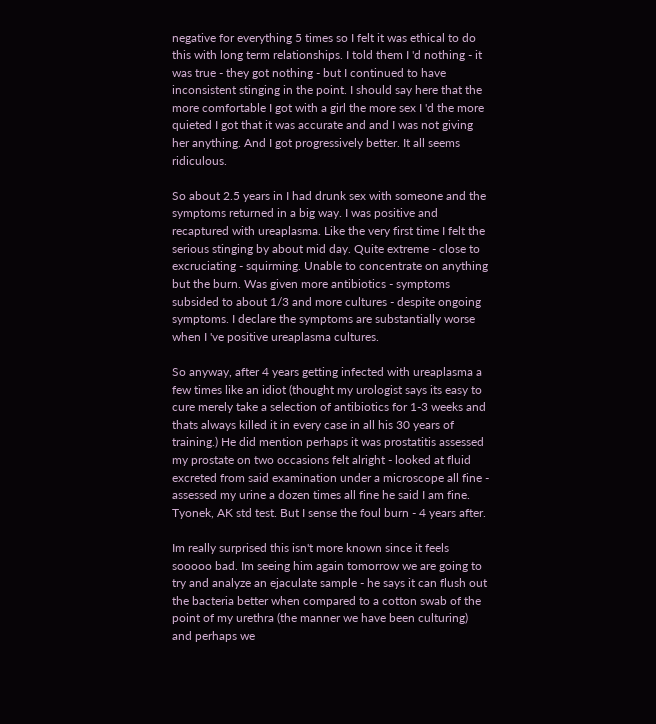negative for everything 5 times so I felt it was ethical to do this with long term relationships. I told them I 'd nothing - it was true - they got nothing - but I continued to have inconsistent stinging in the point. I should say here that the more comfortable I got with a girl the more sex I 'd the more quieted I got that it was accurate and and I was not giving her anything. And I got progressively better. It all seems ridiculous.

So about 2.5 years in I had drunk sex with someone and the symptoms returned in a big way. I was positive and recaptured with ureaplasma. Like the very first time I felt the serious stinging by about mid day. Quite extreme - close to excruciating - squirming. Unable to concentrate on anything but the burn. Was given more antibiotics - symptoms subsided to about 1/3 and more cultures - despite ongoing symptoms. I declare the symptoms are substantially worse when I 've positive ureaplasma cultures.

So anyway, after 4 years getting infected with ureaplasma a few times like an idiot (thought my urologist says its easy to cure merely take a selection of antibiotics for 1-3 weeks and thats always killed it in every case in all his 30 years of training.) He did mention perhaps it was prostatitis assessed my prostate on two occasions felt alright - looked at fluid excreted from said examination under a microscope all fine - assessed my urine a dozen times all fine he said I am fine. Tyonek, AK std test. But I sense the foul burn - 4 years after.

Im really surprised this isn't more known since it feels sooooo bad. Im seeing him again tomorrow we are going to try and analyze an ejaculate sample - he says it can flush out the bacteria better when compared to a cotton swab of the point of my urethra (the manner we have been culturing) and perhaps we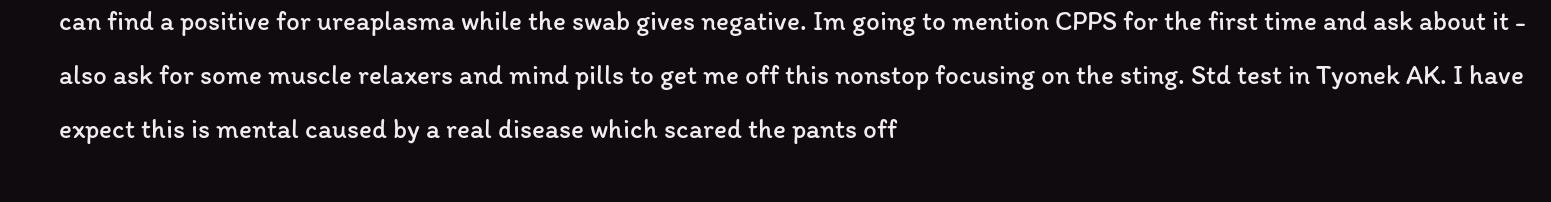can find a positive for ureaplasma while the swab gives negative. Im going to mention CPPS for the first time and ask about it - also ask for some muscle relaxers and mind pills to get me off this nonstop focusing on the sting. Std test in Tyonek AK. I have expect this is mental caused by a real disease which scared the pants off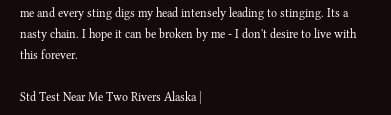me and every sting digs my head intensely leading to stinging. Its a nasty chain. I hope it can be broken by me - I don't desire to live with this forever.

Std Test Near Me Two Rivers Alaska |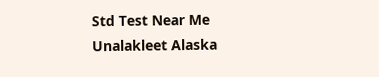Std Test Near Me Unalakleet Alaska